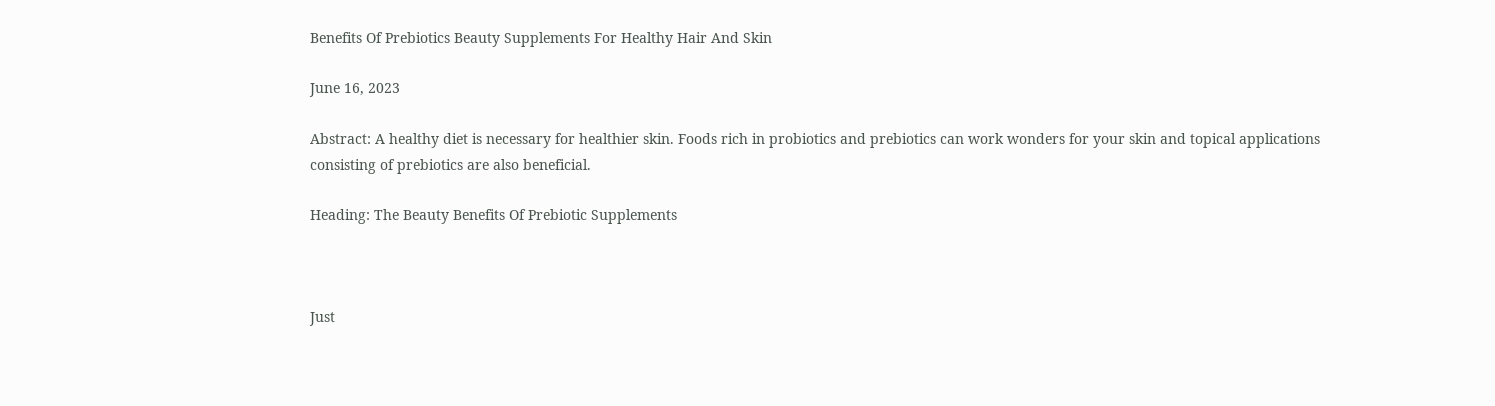Benefits Of Prebiotics Beauty Supplements For Healthy Hair And Skin

June 16, 2023

Abstract: A healthy diet is necessary for healthier skin. Foods rich in probiotics and prebiotics can work wonders for your skin and topical applications consisting of prebiotics are also beneficial.

Heading: The Beauty Benefits Of Prebiotic Supplements



Just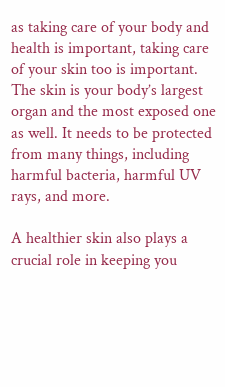as taking care of your body and health is important, taking care of your skin too is important. The skin is your body’s largest organ and the most exposed one as well. It needs to be protected from many things, including harmful bacteria, harmful UV rays, and more.

A healthier skin also plays a crucial role in keeping you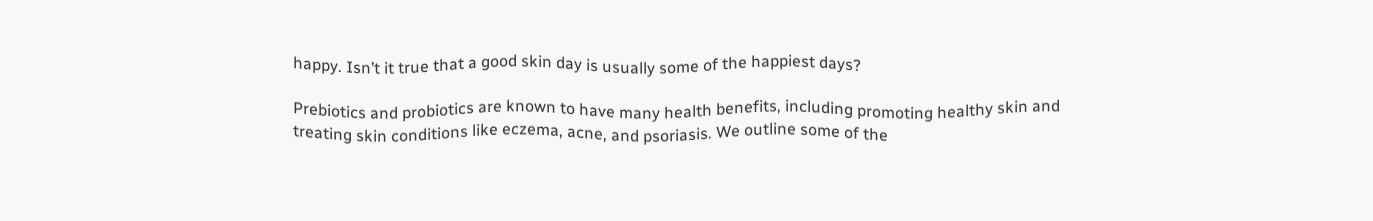happy. Isn’t it true that a good skin day is usually some of the happiest days?

Prebiotics and probiotics are known to have many health benefits, including promoting healthy skin and treating skin conditions like eczema, acne, and psoriasis. We outline some of the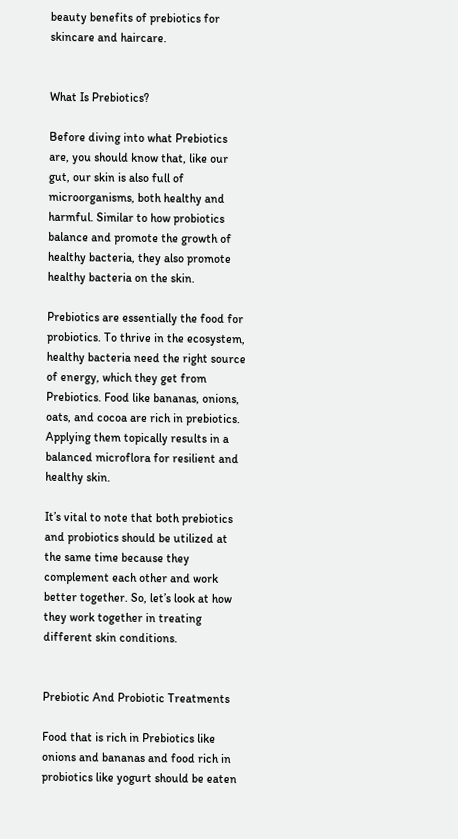beauty benefits of prebiotics for skincare and haircare.


What Is Prebiotics?

Before diving into what Prebiotics are, you should know that, like our gut, our skin is also full of microorganisms, both healthy and harmful. Similar to how probiotics balance and promote the growth of healthy bacteria, they also promote healthy bacteria on the skin.

Prebiotics are essentially the food for probiotics. To thrive in the ecosystem, healthy bacteria need the right source of energy, which they get from Prebiotics. Food like bananas, onions, oats, and cocoa are rich in prebiotics. Applying them topically results in a balanced microflora for resilient and healthy skin.

It’s vital to note that both prebiotics and probiotics should be utilized at the same time because they complement each other and work better together. So, let’s look at how they work together in treating different skin conditions.


Prebiotic And Probiotic Treatments

Food that is rich in Prebiotics like onions and bananas and food rich in probiotics like yogurt should be eaten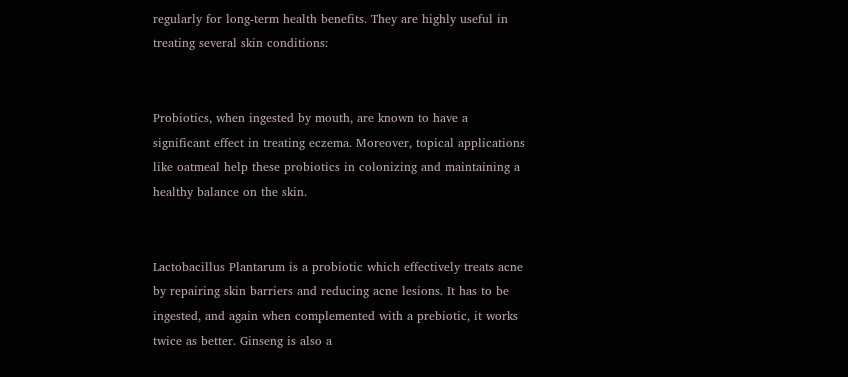regularly for long-term health benefits. They are highly useful in treating several skin conditions:


Probiotics, when ingested by mouth, are known to have a significant effect in treating eczema. Moreover, topical applications like oatmeal help these probiotics in colonizing and maintaining a healthy balance on the skin.


Lactobacillus Plantarum is a probiotic which effectively treats acne by repairing skin barriers and reducing acne lesions. It has to be ingested, and again when complemented with a prebiotic, it works twice as better. Ginseng is also a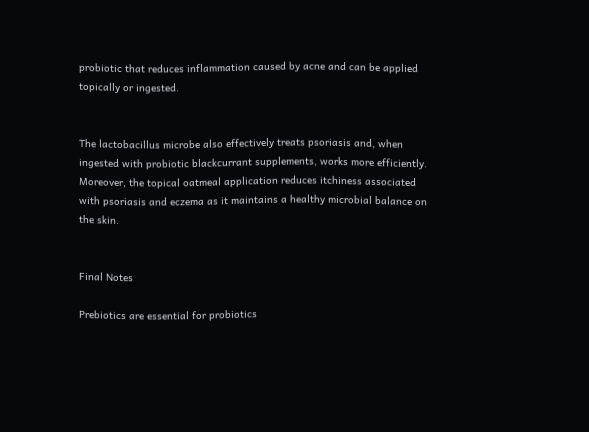probiotic that reduces inflammation caused by acne and can be applied topically or ingested.


The lactobacillus microbe also effectively treats psoriasis and, when ingested with probiotic blackcurrant supplements, works more efficiently. Moreover, the topical oatmeal application reduces itchiness associated with psoriasis and eczema as it maintains a healthy microbial balance on the skin.


Final Notes

Prebiotics are essential for probiotics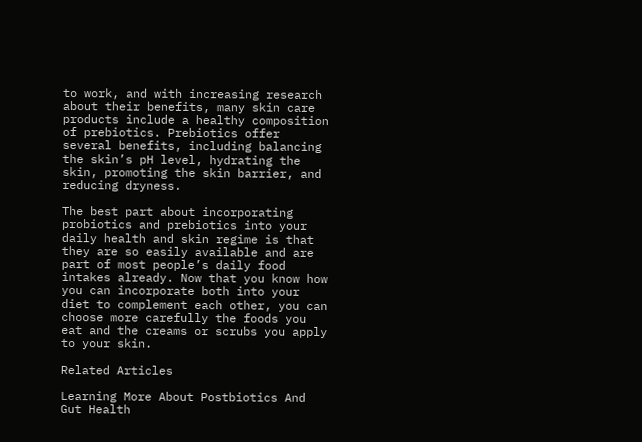to work, and with increasing research about their benefits, many skin care products include a healthy composition of prebiotics. Prebiotics offer several benefits, including balancing the skin’s pH level, hydrating the skin, promoting the skin barrier, and reducing dryness.

The best part about incorporating probiotics and prebiotics into your daily health and skin regime is that they are so easily available and are part of most people’s daily food intakes already. Now that you know how you can incorporate both into your diet to complement each other, you can choose more carefully the foods you eat and the creams or scrubs you apply to your skin.

Related Articles

Learning More About Postbiotics And Gut Health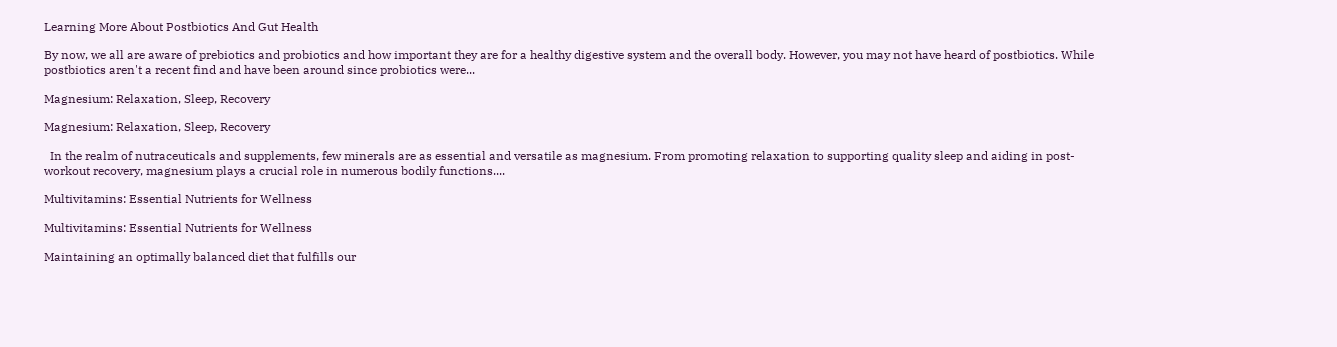Learning More About Postbiotics And Gut Health

By now, we all are aware of prebiotics and probiotics and how important they are for a healthy digestive system and the overall body. However, you may not have heard of postbiotics. While postbiotics aren't a recent find and have been around since probiotics were...

Magnesium: Relaxation, Sleep, Recovery

Magnesium: Relaxation, Sleep, Recovery

  In the realm of nutraceuticals and supplements, few minerals are as essential and versatile as magnesium. From promoting relaxation to supporting quality sleep and aiding in post-workout recovery, magnesium plays a crucial role in numerous bodily functions....

Multivitamins: Essential Nutrients for Wellness

Multivitamins: Essential Nutrients for Wellness

Maintaining an optimally balanced diet that fulfills our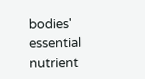bodies' essential nutrient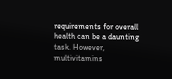requirements for overall health can be a daunting task. However, multivitamins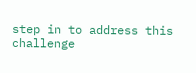step in to address this challenge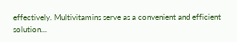effectively. Multivitamins serve as a convenient and efficient solution...